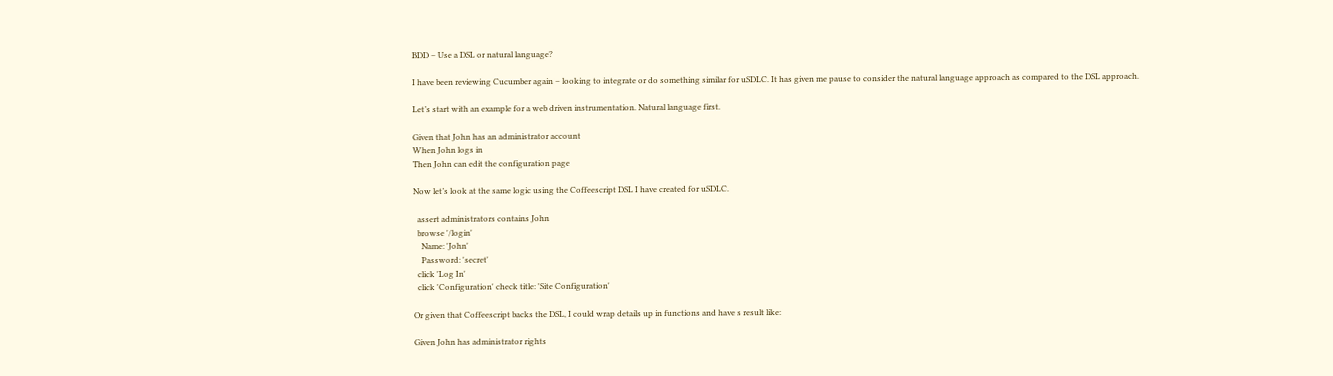BDD – Use a DSL or natural language?

I have been reviewing Cucumber again – looking to integrate or do something similar for uSDLC. It has given me pause to consider the natural language approach as compared to the DSL approach.

Let’s start with an example for a web driven instrumentation. Natural language first.

Given that John has an administrator account
When John logs in
Then John can edit the configuration page

Now let’s look at the same logic using the Coffeescript DSL I have created for uSDLC.

  assert administrators contains John
  browse '/login'
    Name: 'John'
    Password: 'secret'
  click 'Log In'
  click 'Configuration' check title: 'Site Configuration'

Or given that Coffeescript backs the DSL, I could wrap details up in functions and have s result like:

Given John has administrator rights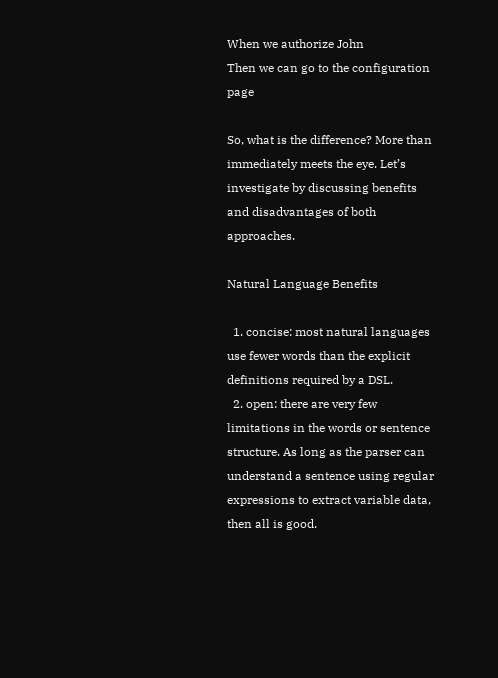When we authorize John
Then we can go to the configuration page

So, what is the difference? More than immediately meets the eye. Let’s investigate by discussing benefits and disadvantages of both approaches.

Natural Language Benefits

  1. concise: most natural languages use fewer words than the explicit definitions required by a DSL.
  2. open: there are very few limitations in the words or sentence structure. As long as the parser can understand a sentence using regular expressions to extract variable data, then all is good.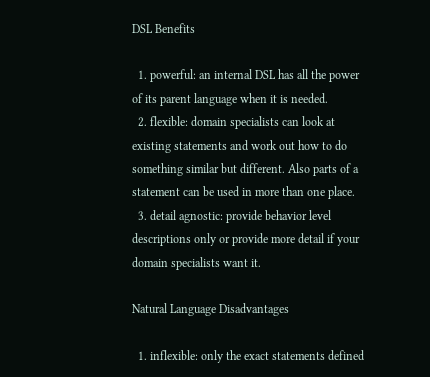DSL Benefits

  1. powerful: an internal DSL has all the power of its parent language when it is needed.
  2. flexible: domain specialists can look at existing statements and work out how to do something similar but different. Also parts of a statement can be used in more than one place.
  3. detail agnostic: provide behavior level descriptions only or provide more detail if your domain specialists want it.

Natural Language Disadvantages

  1. inflexible: only the exact statements defined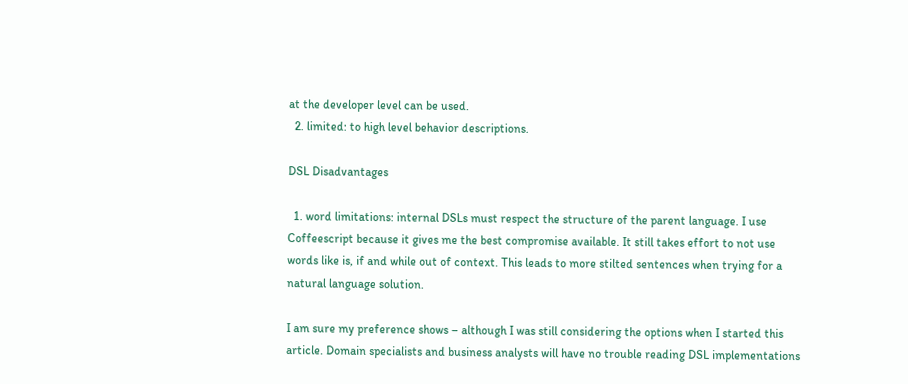at the developer level can be used.
  2. limited: to high level behavior descriptions.

DSL Disadvantages

  1. word limitations: internal DSLs must respect the structure of the parent language. I use Coffeescript because it gives me the best compromise available. It still takes effort to not use words like is, if and while out of context. This leads to more stilted sentences when trying for a natural language solution.

I am sure my preference shows – although I was still considering the options when I started this article. Domain specialists and business analysts will have no trouble reading DSL implementations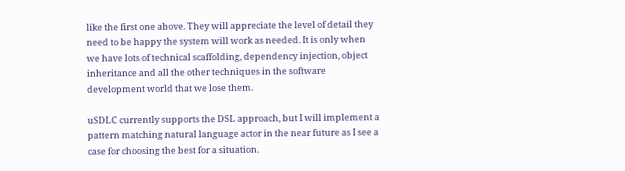like the first one above. They will appreciate the level of detail they need to be happy the system will work as needed. It is only when we have lots of technical scaffolding, dependency injection, object inheritance and all the other techniques in the software development world that we lose them.

uSDLC currently supports the DSL approach, but I will implement a pattern matching natural language actor in the near future as I see a case for choosing the best for a situation.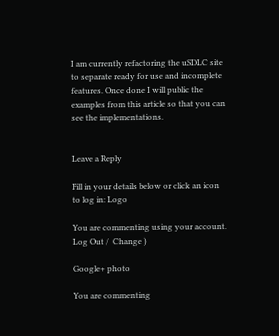I am currently refactoring the uSDLC site to separate ready for use and incomplete features. Once done I will public the examples from this article so that you can see the implementations.


Leave a Reply

Fill in your details below or click an icon to log in: Logo

You are commenting using your account. Log Out /  Change )

Google+ photo

You are commenting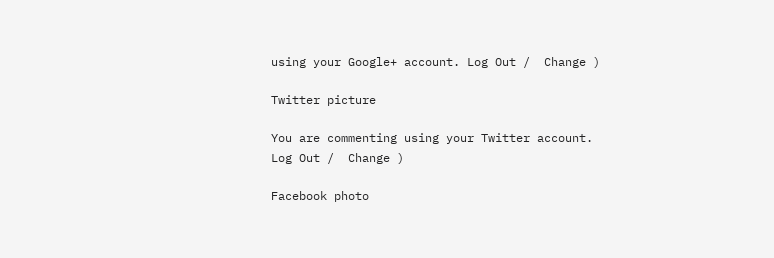using your Google+ account. Log Out /  Change )

Twitter picture

You are commenting using your Twitter account. Log Out /  Change )

Facebook photo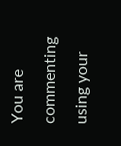You are commenting using your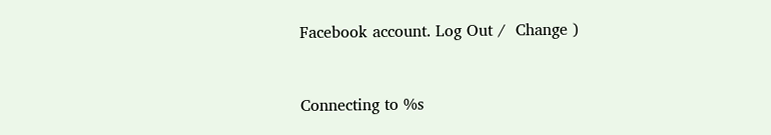Facebook account. Log Out /  Change )


Connecting to %s